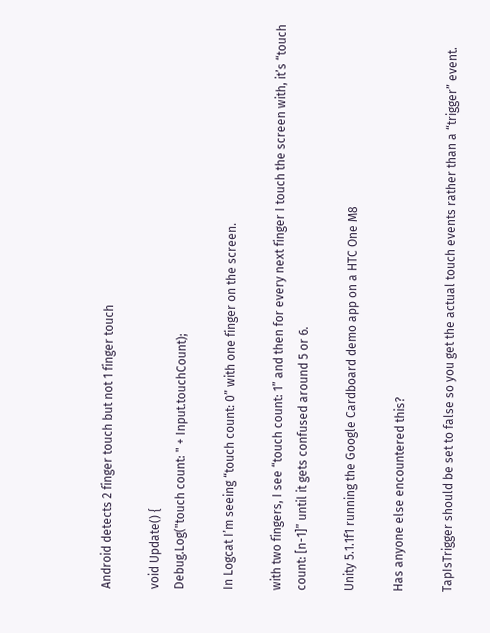Android detects 2 finger touch but not 1 finger touch

void Update() {
Debug.Log("touch count: " + Input.touchCount);

In Logcat I’m seeing “touch count: 0” with one finger on the screen.

with two fingers, I see “touch count: 1” and then for every next finger I touch the screen with, it’s “touch count: [n-1]” until it gets confused around 5 or 6.

Unity 5.1.1f1 running the Google Cardboard demo app on a HTC One M8

Has anyone else encountered this?

TapIsTrigger should be set to false so you get the actual touch events rather than a “trigger” event.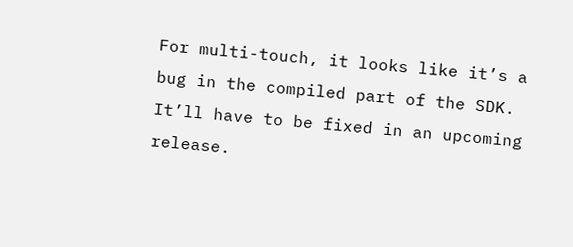For multi-touch, it looks like it’s a bug in the compiled part of the SDK. It’ll have to be fixed in an upcoming release.